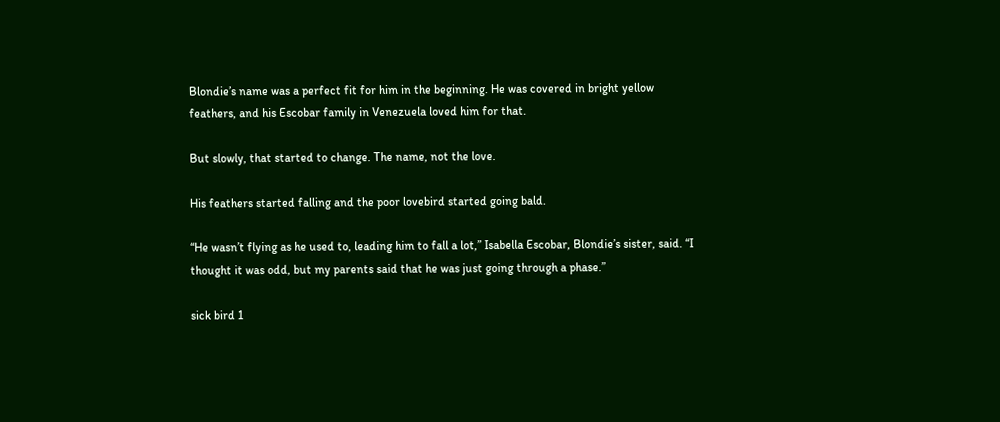Blondie’s name was a perfect fit for him in the beginning. He was covered in bright yellow feathers, and his Escobar family in Venezuela loved him for that.

But slowly, that started to change. The name, not the love.

His feathers started falling and the poor lovebird started going bald.

“He wasn’t flying as he used to, leading him to fall a lot,” Isabella Escobar, Blondie’s sister, said. “I thought it was odd, but my parents said that he was just going through a phase.”

sick bird 1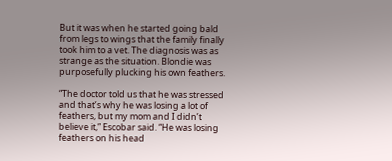But it was when he started going bald from legs to wings that the family finally took him to a vet. The diagnosis was as strange as the situation. Blondie was purposefully plucking his own feathers.

“The doctor told us that he was stressed and that’s why he was losing a lot of feathers, but my mom and I didn’t believe it,” Escobar said. “He was losing feathers on his head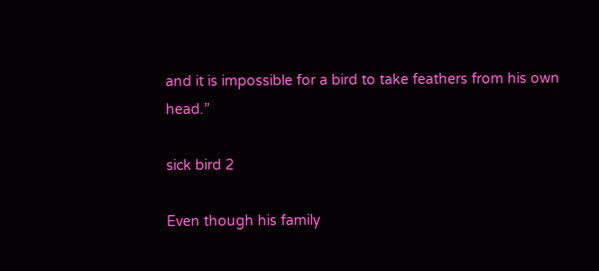and it is impossible for a bird to take feathers from his own head.”

sick bird 2

Even though his family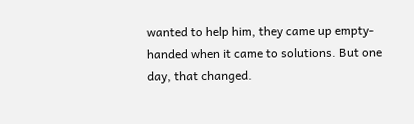wanted to help him, they came up empty-handed when it came to solutions. But one day, that changed.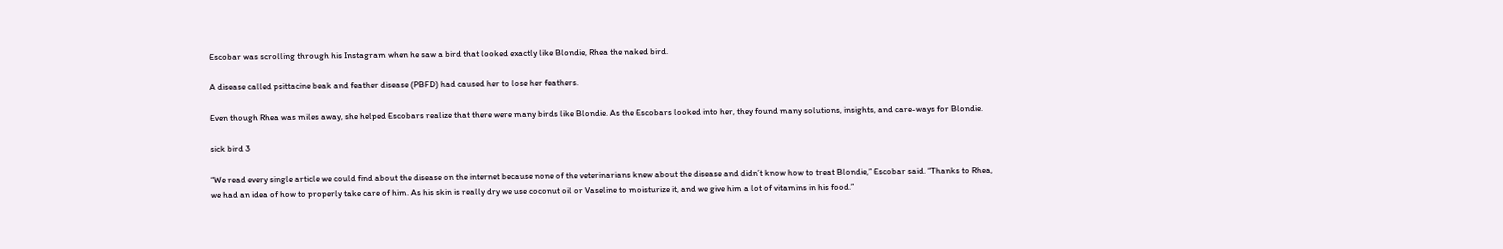Escobar was scrolling through his Instagram when he saw a bird that looked exactly like Blondie, Rhea the naked bird.

A disease called psittacine beak and feather disease (PBFD) had caused her to lose her feathers.

Even though Rhea was miles away, she helped Escobars realize that there were many birds like Blondie. As the Escobars looked into her, they found many solutions, insights, and care-ways for Blondie.

sick bird 3

“We read every single article we could find about the disease on the internet because none of the veterinarians knew about the disease and didn’t know how to treat Blondie,” Escobar said. “Thanks to Rhea, we had an idea of how to properly take care of him. As his skin is really dry we use coconut oil or Vaseline to moisturize it, and we give him a lot of vitamins in his food.”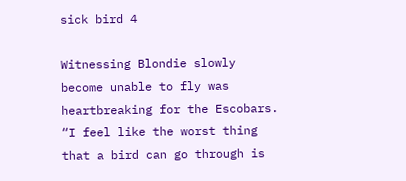sick bird 4

Witnessing Blondie slowly become unable to fly was heartbreaking for the Escobars. “I feel like the worst thing that a bird can go through is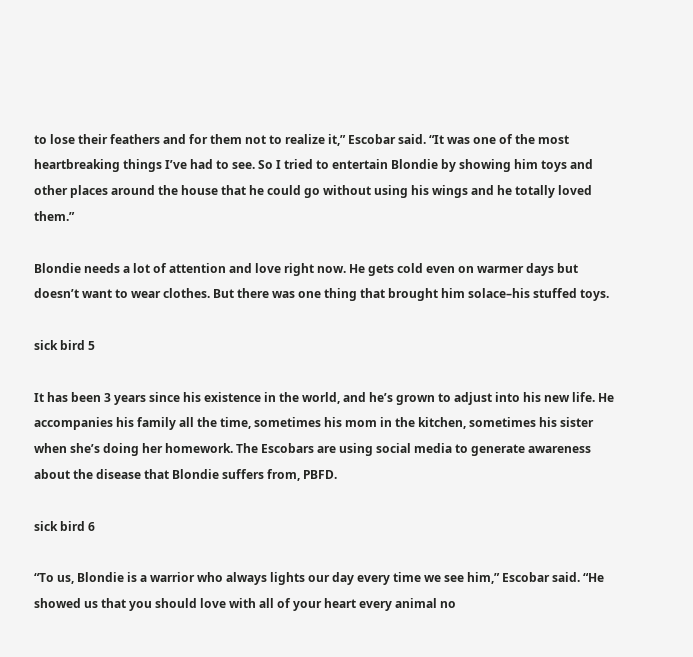to lose their feathers and for them not to realize it,” Escobar said. “It was one of the most heartbreaking things I’ve had to see. So I tried to entertain Blondie by showing him toys and other places around the house that he could go without using his wings and he totally loved them.”

Blondie needs a lot of attention and love right now. He gets cold even on warmer days but doesn’t want to wear clothes. But there was one thing that brought him solace–his stuffed toys.

sick bird 5

It has been 3 years since his existence in the world, and he’s grown to adjust into his new life. He accompanies his family all the time, sometimes his mom in the kitchen, sometimes his sister when she’s doing her homework. The Escobars are using social media to generate awareness about the disease that Blondie suffers from, PBFD.

sick bird 6

“To us, Blondie is a warrior who always lights our day every time we see him,” Escobar said. “He showed us that you should love with all of your heart every animal no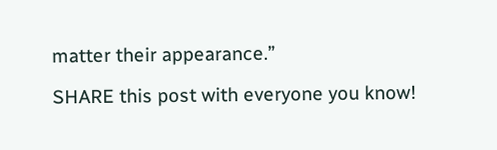matter their appearance.”

SHARE this post with everyone you know!